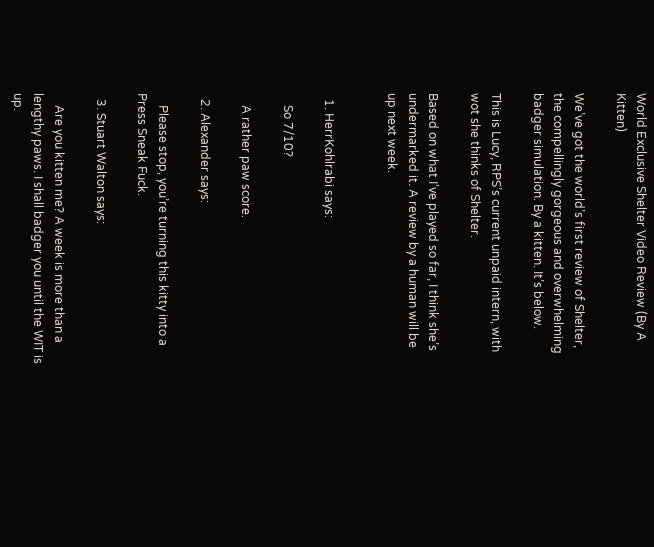World Exclusive Shelter Video Review (By A Kitten)

We’ve got the world’s first review of Shelter, the compellingly gorgeous and overwhelming badger simulation. By a kitten. It’s below.

This is Lucy, RPS’s current unpaid intern, with wot she thinks of Shelter.

Based on what I’ve played so far, I think she’s undermarked it. A review by a human will be up next week.


  1. HerrKohlrabi says:

    So 7/10?

    A rather paw score.

  2. Alexander says:

    Please stop, you’re turning this kitty into a Press Sneak Fuck.

  3. Stuart Walton says:

    Are you kitten me? A week is more than a lengthy paws. I shall badger you until the WIT is up.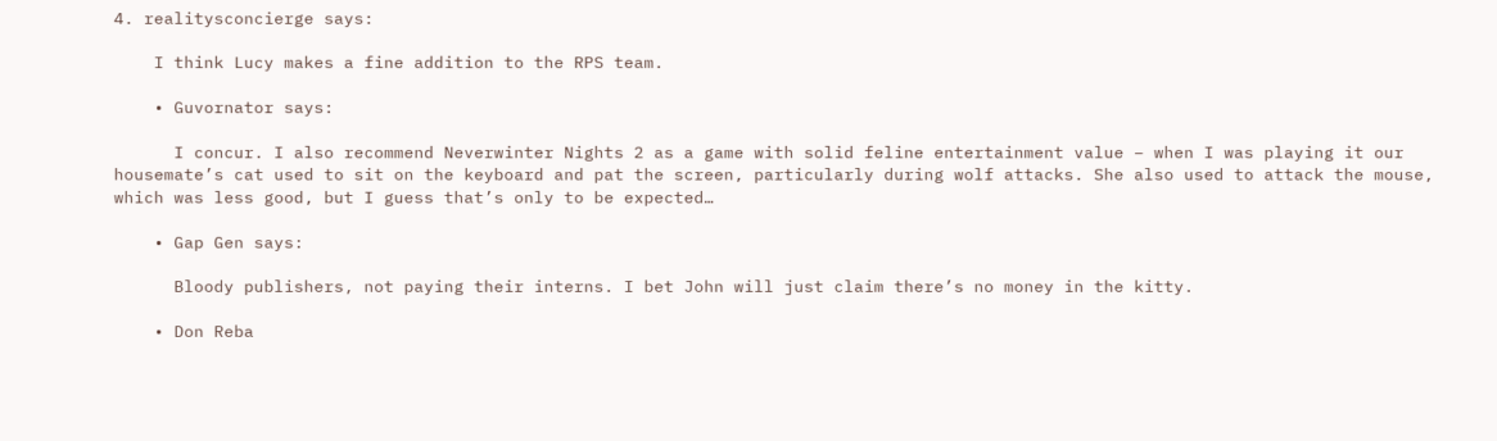4. realitysconcierge says:

    I think Lucy makes a fine addition to the RPS team.

    • Guvornator says:

      I concur. I also recommend Neverwinter Nights 2 as a game with solid feline entertainment value – when I was playing it our housemate’s cat used to sit on the keyboard and pat the screen, particularly during wolf attacks. She also used to attack the mouse, which was less good, but I guess that’s only to be expected…

    • Gap Gen says:

      Bloody publishers, not paying their interns. I bet John will just claim there’s no money in the kitty.

    • Don Reba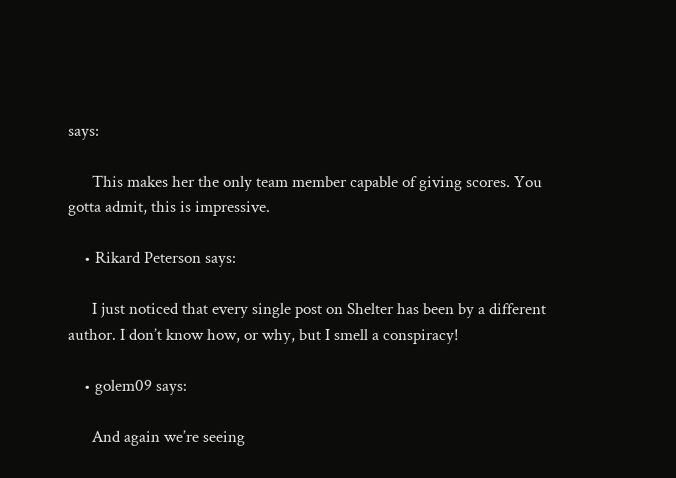says:

      This makes her the only team member capable of giving scores. You gotta admit, this is impressive.

    • Rikard Peterson says:

      I just noticed that every single post on Shelter has been by a different author. I don’t know how, or why, but I smell a conspiracy!

    • golem09 says:

      And again we’re seeing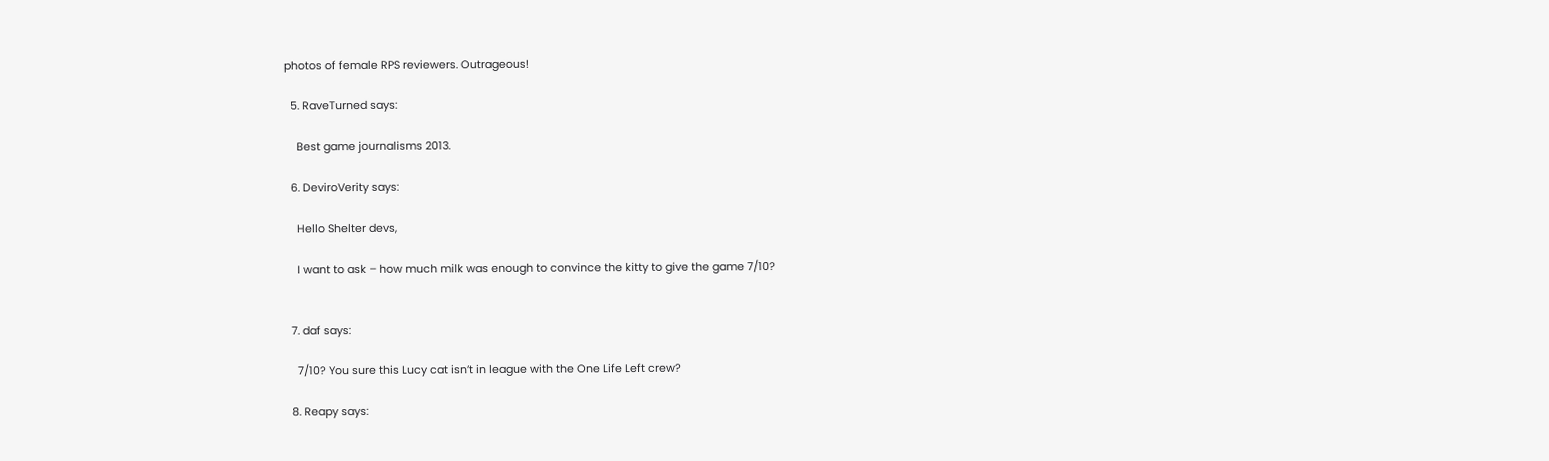photos of female RPS reviewers. Outrageous!

  5. RaveTurned says:

    Best game journalisms 2013.

  6. DeviroVerity says:

    Hello Shelter devs,

    I want to ask – how much milk was enough to convince the kitty to give the game 7/10?


  7. daf says:

    7/10? You sure this Lucy cat isn’t in league with the One Life Left crew?

  8. Reapy says: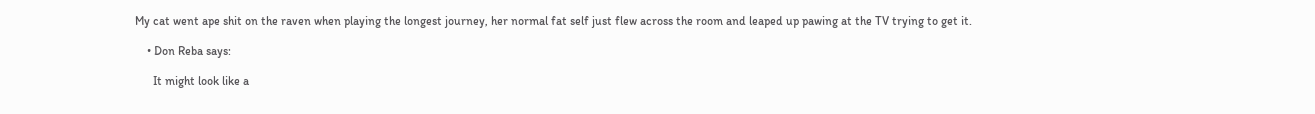My cat went ape shit on the raven when playing the longest journey, her normal fat self just flew across the room and leaped up pawing at the TV trying to get it.

    • Don Reba says:

      It might look like a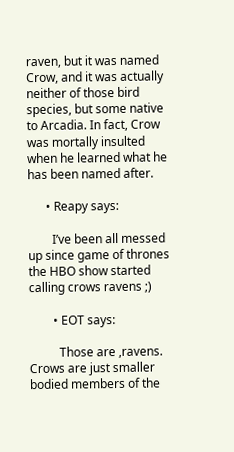raven, but it was named Crow, and it was actually neither of those bird species, but some native to Arcadia. In fact, Crow was mortally insulted when he learned what he has been named after.

      • Reapy says:

        I’ve been all messed up since game of thrones the HBO show started calling crows ravens ;)

        • EOT says:

          Those are ,ravens. Crows are just smaller bodied members of the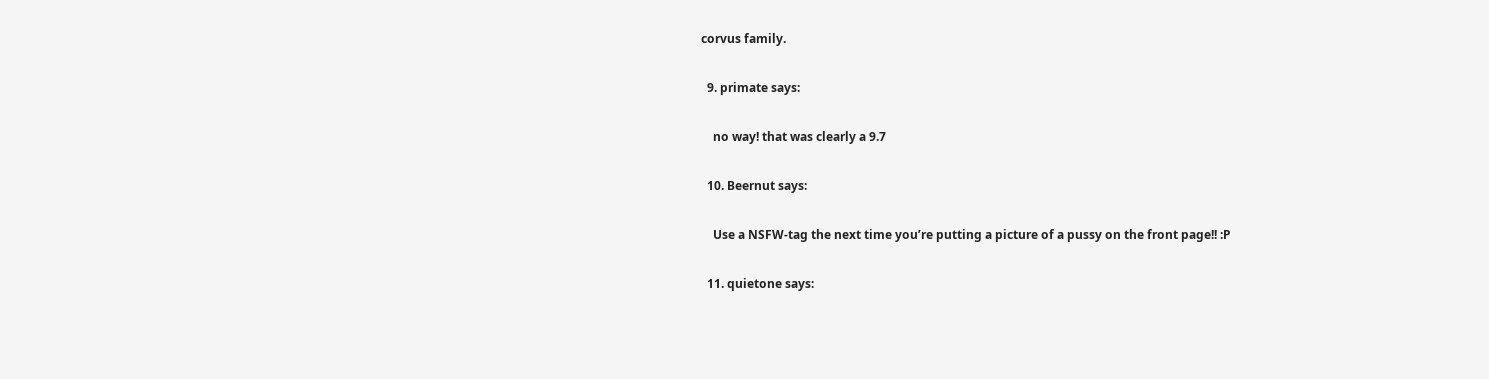corvus family.

  9. primate says:

    no way! that was clearly a 9.7

  10. Beernut says:

    Use a NSFW-tag the next time you’re putting a picture of a pussy on the front page!! :P

  11. quietone says: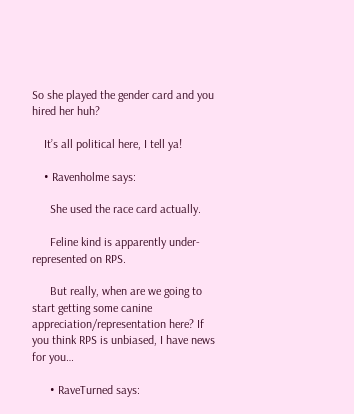So she played the gender card and you hired her huh?

    It’s all political here, I tell ya!

    • Ravenholme says:

      She used the race card actually.

      Feline kind is apparently under-represented on RPS.

      But really, when are we going to start getting some canine appreciation/representation here? If you think RPS is unbiased, I have news for you…

      • RaveTurned says: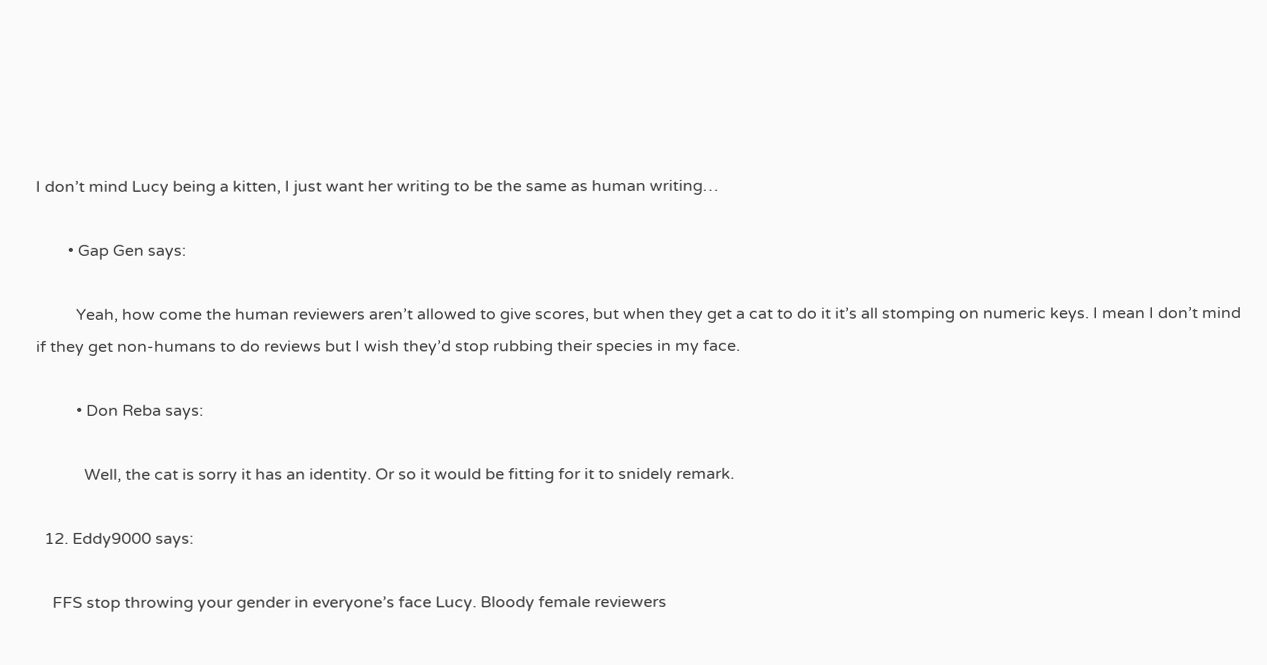I don’t mind Lucy being a kitten, I just want her writing to be the same as human writing…

        • Gap Gen says:

          Yeah, how come the human reviewers aren’t allowed to give scores, but when they get a cat to do it it’s all stomping on numeric keys. I mean I don’t mind if they get non-humans to do reviews but I wish they’d stop rubbing their species in my face.

          • Don Reba says:

            Well, the cat is sorry it has an identity. Or so it would be fitting for it to snidely remark.

  12. Eddy9000 says:

    FFS stop throwing your gender in everyone’s face Lucy. Bloody female reviewers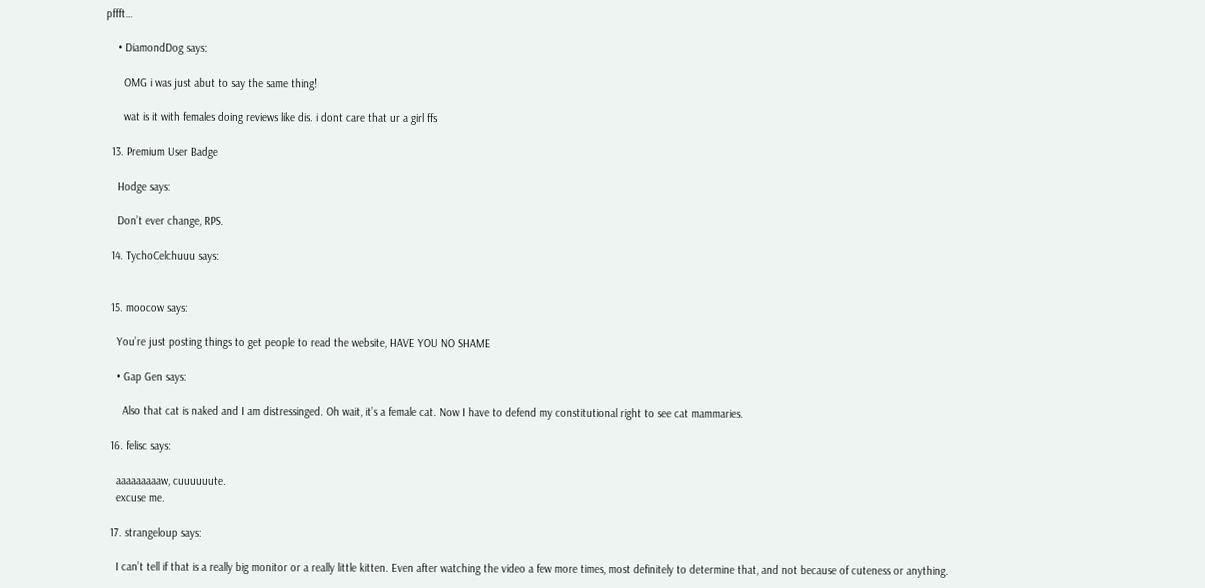pffft…

    • DiamondDog says:

      OMG i was just abut to say the same thing!

      wat is it with females doing reviews like dis. i dont care that ur a girl ffs

  13. Premium User Badge

    Hodge says:

    Don’t ever change, RPS.

  14. TychoCelchuuu says:


  15. moocow says:

    You’re just posting things to get people to read the website, HAVE YOU NO SHAME

    • Gap Gen says:

      Also that cat is naked and I am distressinged. Oh wait, it’s a female cat. Now I have to defend my constitutional right to see cat mammaries.

  16. felisc says:

    aaaaaaaaaw, cuuuuuute.
    excuse me.

  17. strangeloup says:

    I can’t tell if that is a really big monitor or a really little kitten. Even after watching the video a few more times, most definitely to determine that, and not because of cuteness or anything.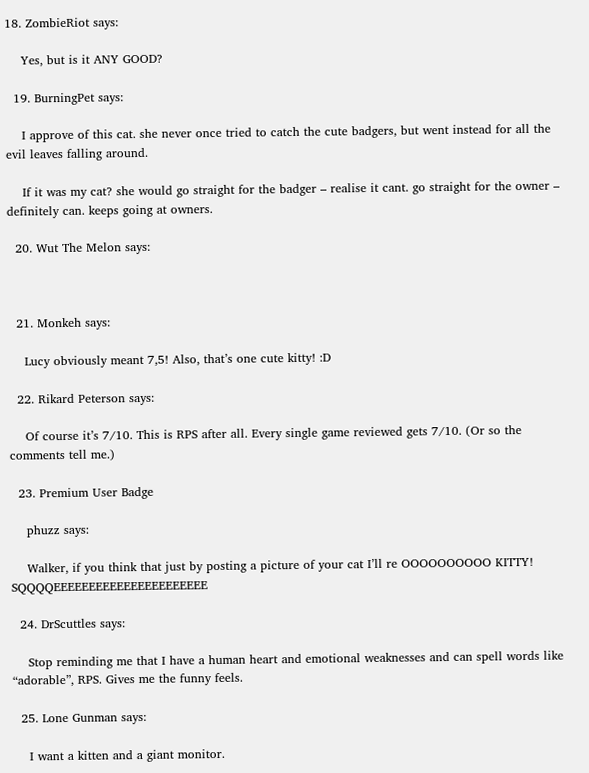18. ZombieRiot says:

    Yes, but is it ANY GOOD?

  19. BurningPet says:

    I approve of this cat. she never once tried to catch the cute badgers, but went instead for all the evil leaves falling around.

    If it was my cat? she would go straight for the badger – realise it cant. go straight for the owner – definitely can. keeps going at owners.

  20. Wut The Melon says:



  21. Monkeh says:

    Lucy obviously meant 7,5! Also, that’s one cute kitty! :D

  22. Rikard Peterson says:

    Of course it’s 7/10. This is RPS after all. Every single game reviewed gets 7/10. (Or so the comments tell me.)

  23. Premium User Badge

    phuzz says:

    Walker, if you think that just by posting a picture of your cat I’ll re OOOOOOOOOO KITTY! SQQQQEEEEEEEEEEEEEEEEEEEEEE

  24. DrScuttles says:

    Stop reminding me that I have a human heart and emotional weaknesses and can spell words like “adorable”, RPS. Gives me the funny feels.

  25. Lone Gunman says:

    I want a kitten and a giant monitor.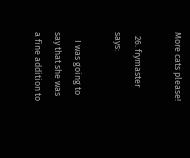More cats please!

  26. frymaster says:

    I was going to say that she was a fine addition to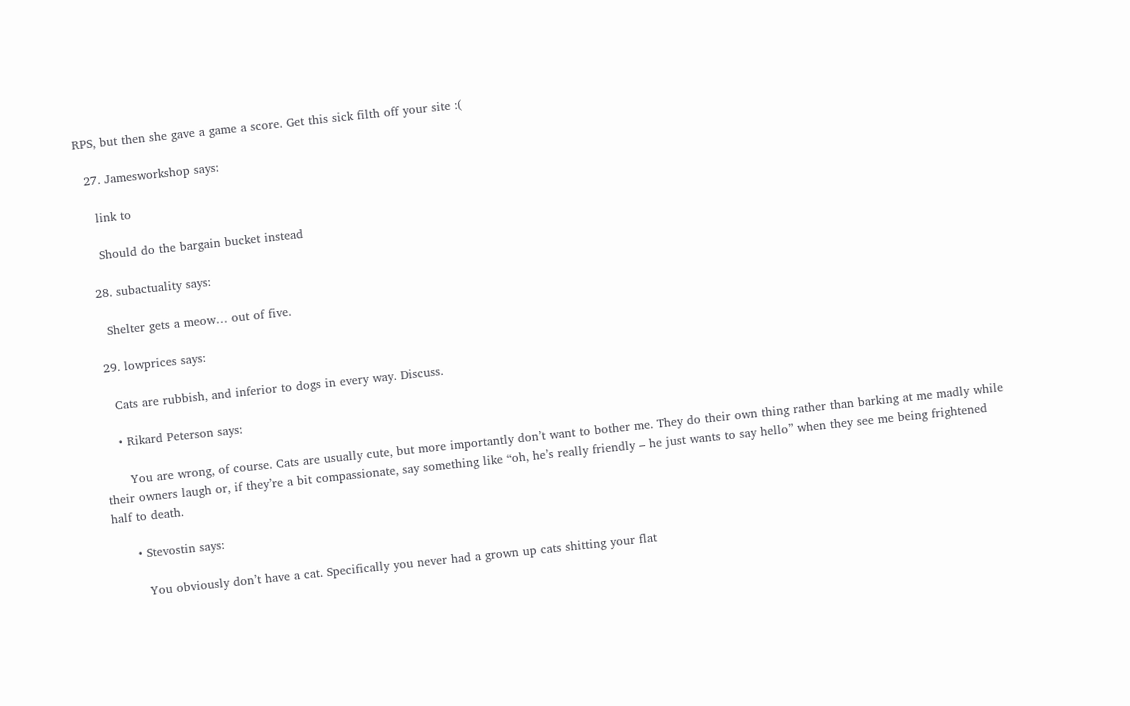RPS, but then she gave a game a score. Get this sick filth off your site :(

  27. Jamesworkshop says:

    link to

    Should do the bargain bucket instead

  28. subactuality says:

    Shelter gets a meow… out of five.

  29. lowprices says:

    Cats are rubbish, and inferior to dogs in every way. Discuss.

    • Rikard Peterson says:

      You are wrong, of course. Cats are usually cute, but more importantly don’t want to bother me. They do their own thing rather than barking at me madly while their owners laugh or, if they’re a bit compassionate, say something like “oh, he’s really friendly – he just wants to say hello” when they see me being frightened half to death.

      • Stevostin says:

        You obviously don’t have a cat. Specifically you never had a grown up cats shitting your flat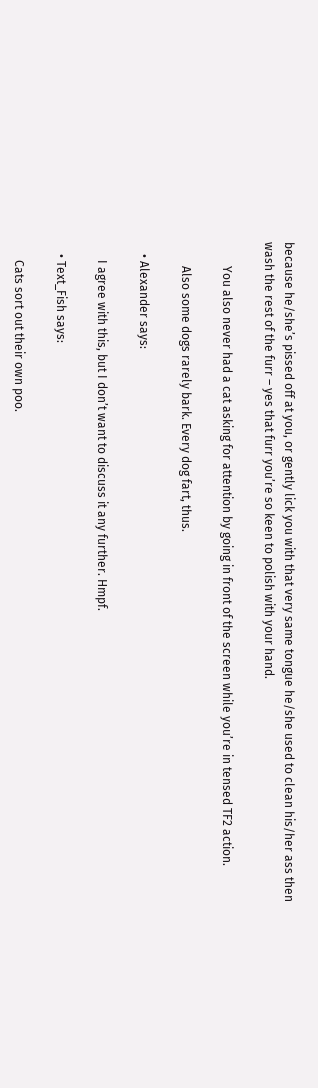because he/she’s pissed off at you, or gently lick you with that very same tongue he/she used to clean his/her ass then wash the rest of the furr – yes that furr you’re so keen to polish with your hand.

        You also never had a cat asking for attention by going in front of the screen while you’re in tensed TF2 action.

        Also some dogs rarely bark. Every dog fart, thus.

    • Alexander says:

      I agree with this, but I don’t want to discuss it any further. Hmpf.

    • Text_Fish says:

      Cats sort out their own poo.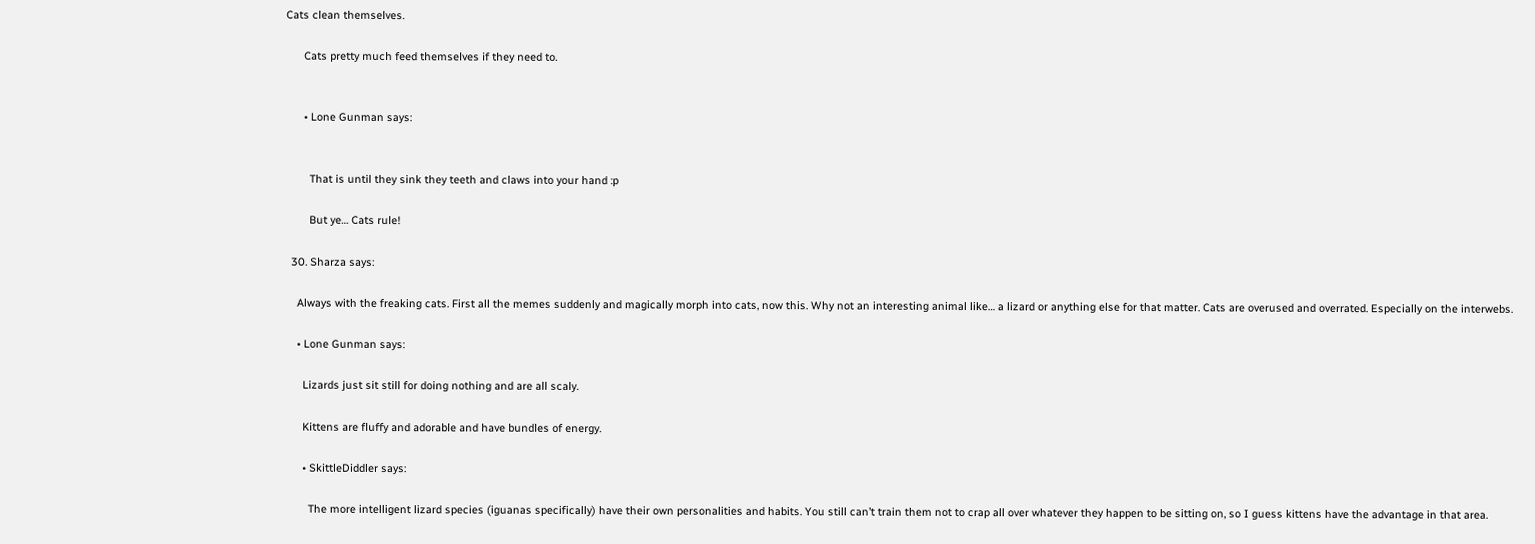Cats clean themselves.

      Cats pretty much feed themselves if they need to.


      • Lone Gunman says:


        That is until they sink they teeth and claws into your hand :p

        But ye… Cats rule!

  30. Sharza says:

    Always with the freaking cats. First all the memes suddenly and magically morph into cats, now this. Why not an interesting animal like… a lizard or anything else for that matter. Cats are overused and overrated. Especially on the interwebs.

    • Lone Gunman says:

      Lizards just sit still for doing nothing and are all scaly.

      Kittens are fluffy and adorable and have bundles of energy.

      • SkittleDiddler says:

        The more intelligent lizard species (iguanas specifically) have their own personalities and habits. You still can’t train them not to crap all over whatever they happen to be sitting on, so I guess kittens have the advantage in that area.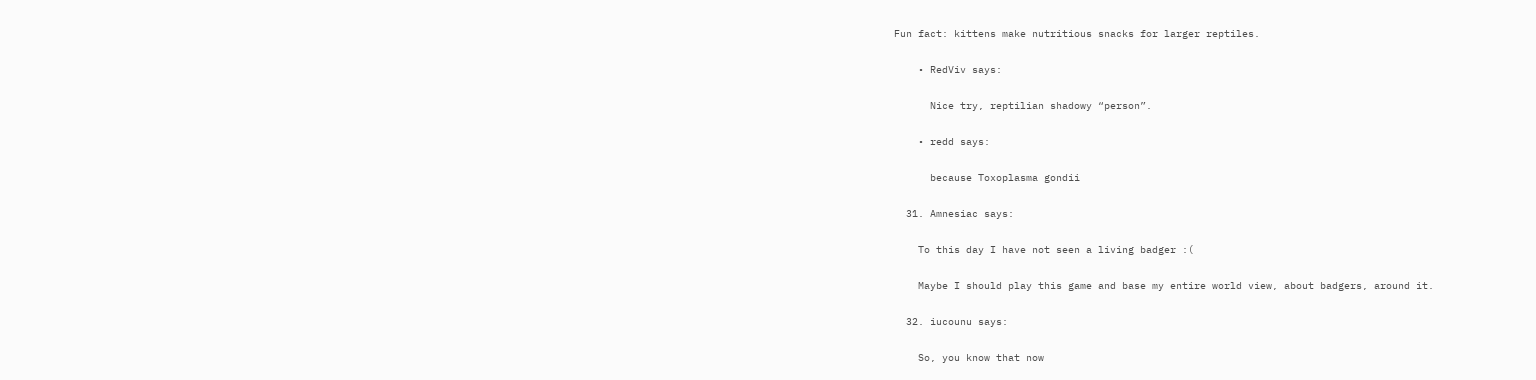Fun fact: kittens make nutritious snacks for larger reptiles.

    • RedViv says:

      Nice try, reptilian shadowy “person”.

    • redd says:

      because Toxoplasma gondii

  31. Amnesiac says:

    To this day I have not seen a living badger :(

    Maybe I should play this game and base my entire world view, about badgers, around it.

  32. iucounu says:

    So, you know that now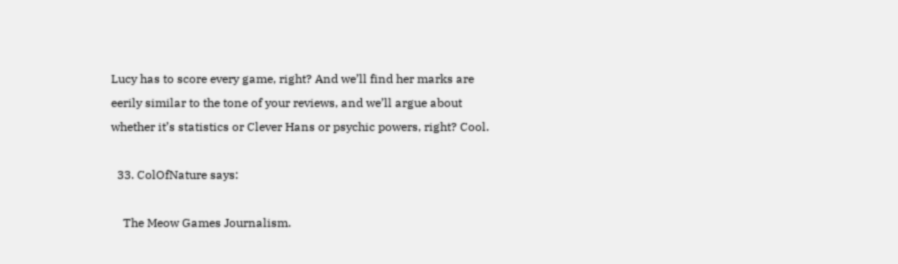Lucy has to score every game, right? And we’ll find her marks are eerily similar to the tone of your reviews, and we’ll argue about whether it’s statistics or Clever Hans or psychic powers, right? Cool.

  33. ColOfNature says:

    The Meow Games Journalism.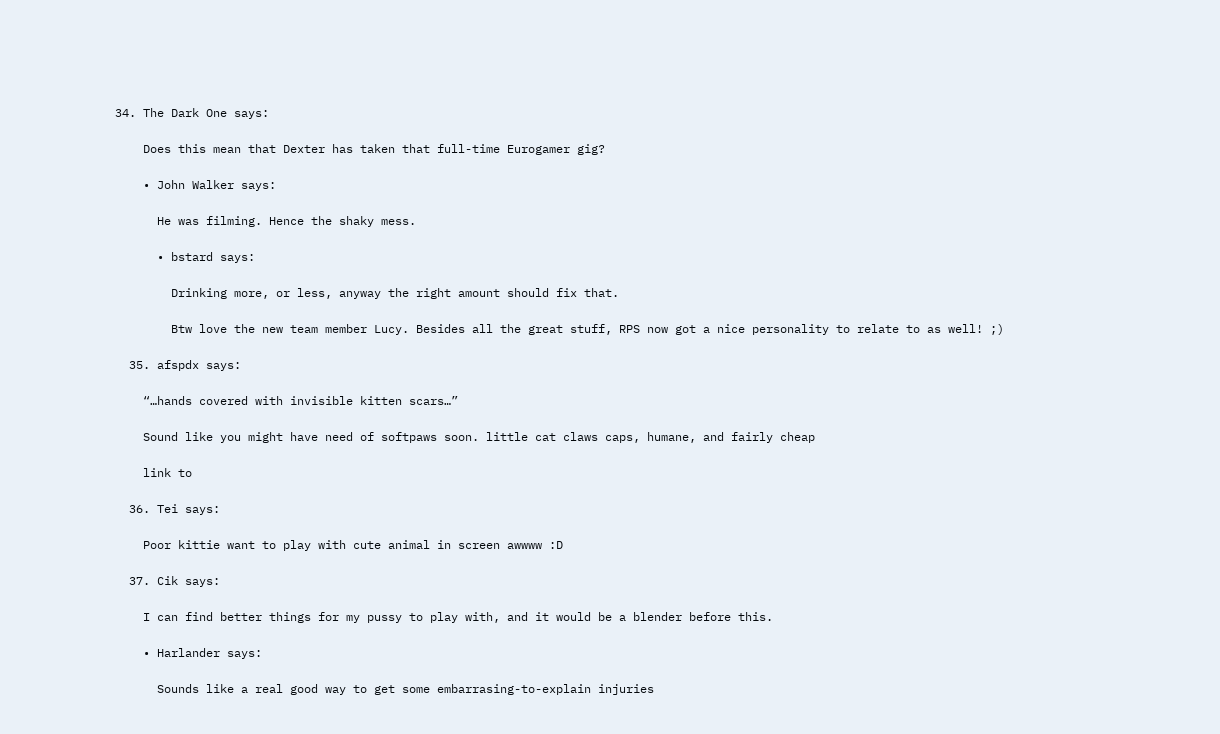34. The Dark One says:

    Does this mean that Dexter has taken that full-time Eurogamer gig?

    • John Walker says:

      He was filming. Hence the shaky mess.

      • bstard says:

        Drinking more, or less, anyway the right amount should fix that.

        Btw love the new team member Lucy. Besides all the great stuff, RPS now got a nice personality to relate to as well! ;)

  35. afspdx says:

    “…hands covered with invisible kitten scars…”

    Sound like you might have need of softpaws soon. little cat claws caps, humane, and fairly cheap

    link to

  36. Tei says:

    Poor kittie want to play with cute animal in screen awwww :D

  37. Cik says:

    I can find better things for my pussy to play with, and it would be a blender before this.

    • Harlander says:

      Sounds like a real good way to get some embarrasing-to-explain injuries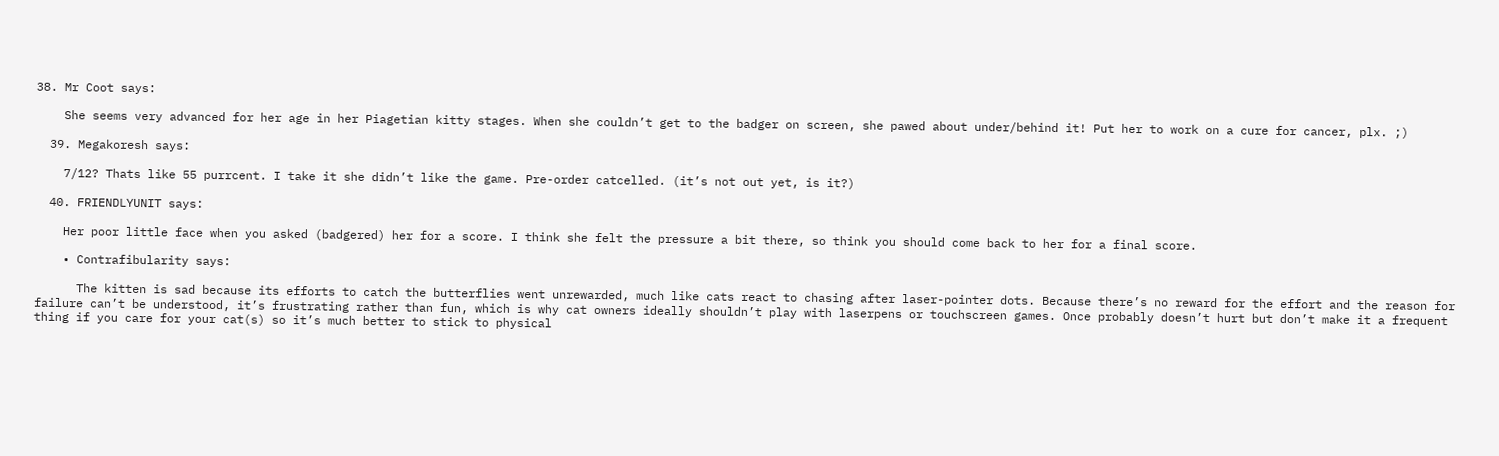38. Mr Coot says:

    She seems very advanced for her age in her Piagetian kitty stages. When she couldn’t get to the badger on screen, she pawed about under/behind it! Put her to work on a cure for cancer, plx. ;)

  39. Megakoresh says:

    7/12? Thats like 55 purrcent. I take it she didn’t like the game. Pre-order catcelled. (it’s not out yet, is it?)

  40. FRIENDLYUNIT says:

    Her poor little face when you asked (badgered) her for a score. I think she felt the pressure a bit there, so think you should come back to her for a final score.

    • Contrafibularity says:

      The kitten is sad because its efforts to catch the butterflies went unrewarded, much like cats react to chasing after laser-pointer dots. Because there’s no reward for the effort and the reason for failure can’t be understood, it’s frustrating rather than fun, which is why cat owners ideally shouldn’t play with laserpens or touchscreen games. Once probably doesn’t hurt but don’t make it a frequent thing if you care for your cat(s) so it’s much better to stick to physical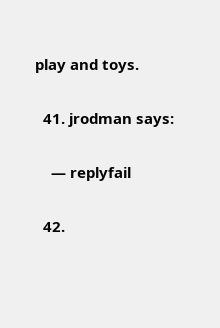play and toys.

  41. jrodman says:

    — replyfail

  42.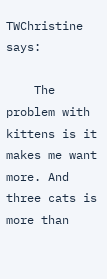TWChristine says:

    The problem with kittens is it makes me want more. And three cats is more than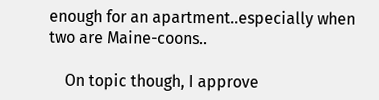enough for an apartment..especially when two are Maine-coons..

    On topic though, I approve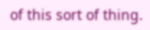of this sort of thing.